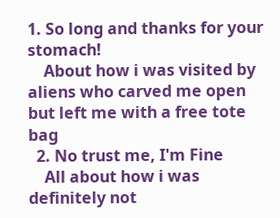1. So long and thanks for your stomach!
    About how i was visited by aliens who carved me open but left me with a free tote bag
  2. No trust me, I'm Fine
    All about how i was definitely not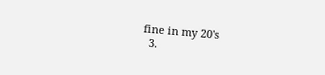fine in my 20's
  3.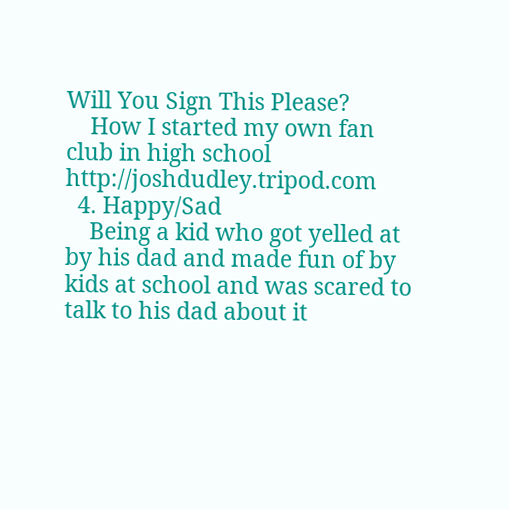Will You Sign This Please?
    How I started my own fan club in high school http://joshdudley.tripod.com
  4. Happy/Sad
    Being a kid who got yelled at by his dad and made fun of by kids at school and was scared to talk to his dad about it